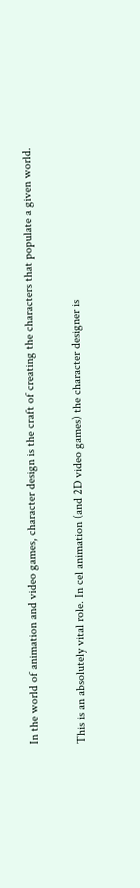In the world of animation and video games, character design is the craft of creating the characters that populate a given world.

This is an absolutely vital role. In cel animation (and 2D video games) the character designer is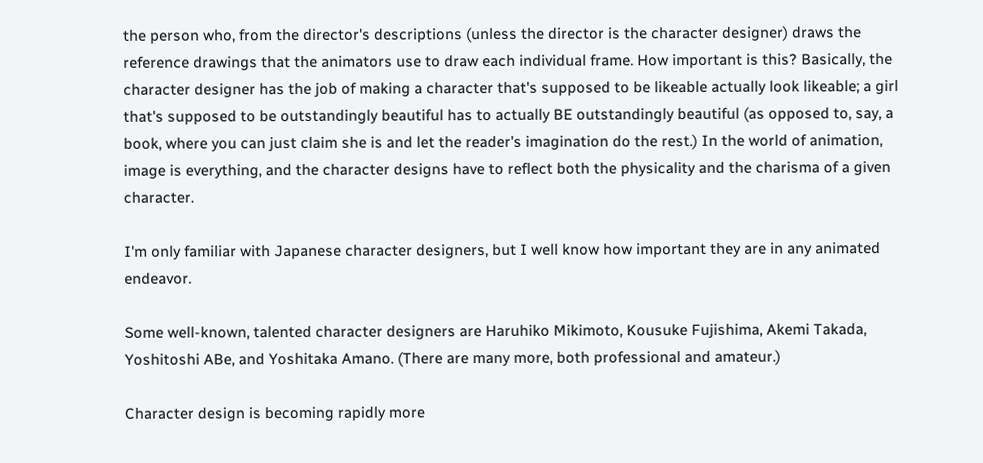the person who, from the director's descriptions (unless the director is the character designer) draws the reference drawings that the animators use to draw each individual frame. How important is this? Basically, the character designer has the job of making a character that's supposed to be likeable actually look likeable; a girl that's supposed to be outstandingly beautiful has to actually BE outstandingly beautiful (as opposed to, say, a book, where you can just claim she is and let the reader's imagination do the rest.) In the world of animation, image is everything, and the character designs have to reflect both the physicality and the charisma of a given character.

I'm only familiar with Japanese character designers, but I well know how important they are in any animated endeavor.

Some well-known, talented character designers are Haruhiko Mikimoto, Kousuke Fujishima, Akemi Takada, Yoshitoshi ABe, and Yoshitaka Amano. (There are many more, both professional and amateur.)

Character design is becoming rapidly more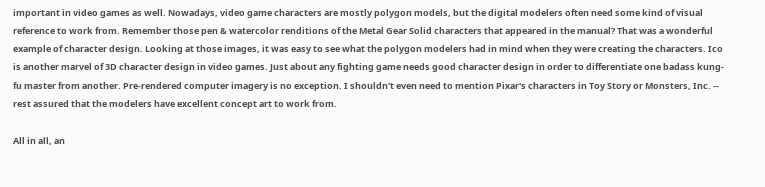important in video games as well. Nowadays, video game characters are mostly polygon models, but the digital modelers often need some kind of visual reference to work from. Remember those pen & watercolor renditions of the Metal Gear Solid characters that appeared in the manual? That was a wonderful example of character design. Looking at those images, it was easy to see what the polygon modelers had in mind when they were creating the characters. Ico is another marvel of 3D character design in video games. Just about any fighting game needs good character design in order to differentiate one badass kung-fu master from another. Pre-rendered computer imagery is no exception. I shouldn't even need to mention Pixar's characters in Toy Story or Monsters, Inc. -- rest assured that the modelers have excellent concept art to work from.

All in all, an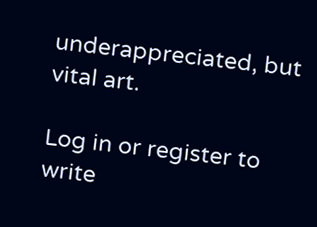underappreciated, but vital art.

Log in or register to write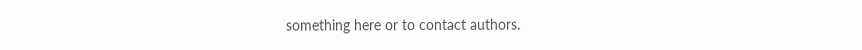something here or to contact authors.